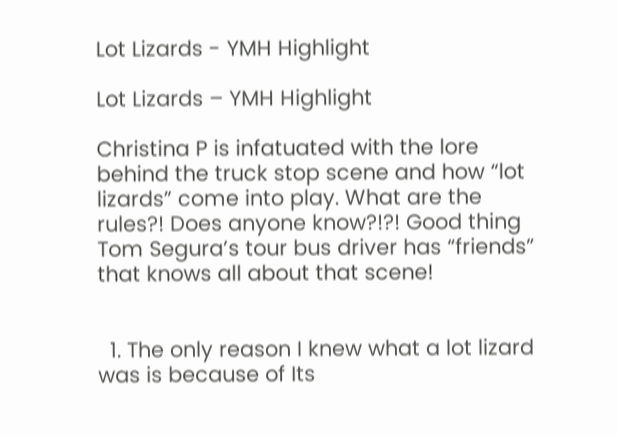Lot Lizards - YMH Highlight

Lot Lizards – YMH Highlight

Christina P is infatuated with the lore behind the truck stop scene and how “lot lizards” come into play. What are the rules?! Does anyone know?!?! Good thing Tom Segura’s tour bus driver has “friends” that knows all about that scene!


  1. The only reason I knew what a lot lizard was is because of Its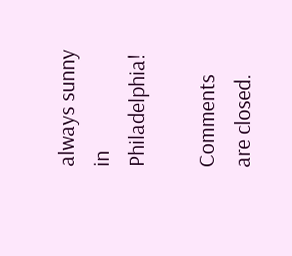always sunny in Philadelphia!

Comments are closed.